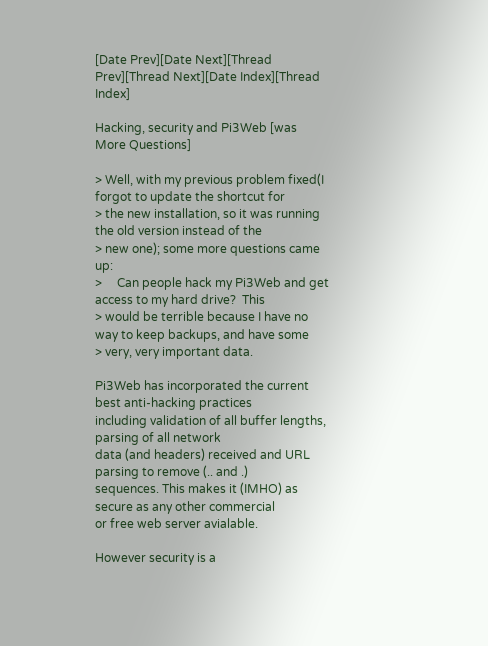[Date Prev][Date Next][Thread Prev][Thread Next][Date Index][Thread Index]

Hacking, security and Pi3Web [was More Questions]

> Well, with my previous problem fixed(I forgot to update the shortcut for
> the new installation, so it was running the old version instead of the
> new one); some more questions came up:
>     Can people hack my Pi3Web and get access to my hard drive?  This
> would be terrible because I have no way to keep backups, and have some
> very, very important data.

Pi3Web has incorporated the current best anti-hacking practices
including validation of all buffer lengths, parsing of all network
data (and headers) received and URL parsing to remove (.. and .)
sequences. This makes it (IMHO) as secure as any other commercial
or free web server avialable.

However security is a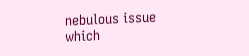nebulous issue which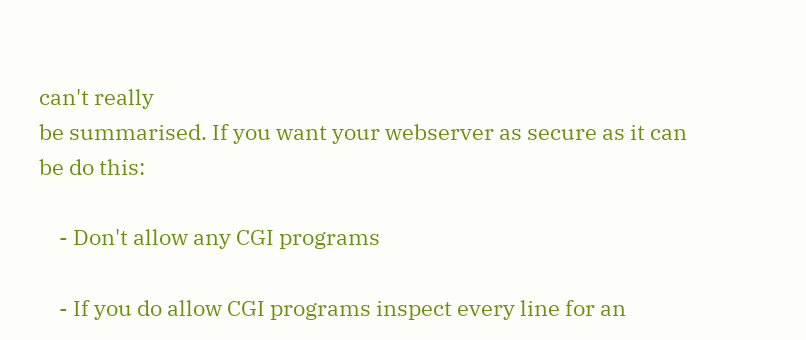can't really
be summarised. If you want your webserver as secure as it can
be do this:

    - Don't allow any CGI programs

    - If you do allow CGI programs inspect every line for an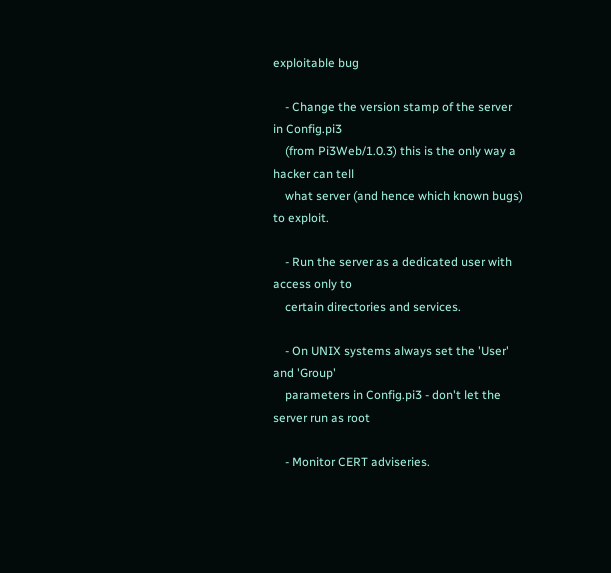exploitable bug

    - Change the version stamp of the server in Config.pi3
    (from Pi3Web/1.0.3) this is the only way a hacker can tell
    what server (and hence which known bugs) to exploit.

    - Run the server as a dedicated user with access only to
    certain directories and services.

    - On UNIX systems always set the 'User' and 'Group'
    parameters in Config.pi3 - don't let the server run as root

    - Monitor CERT adviseries.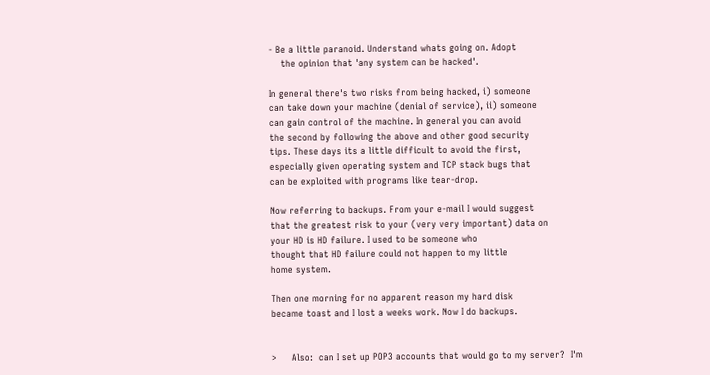- Be a little paranoid. Understand whats going on. Adopt
    the opinion that 'any system can be hacked'.

In general there's two risks from being hacked, i) someone
can take down your machine (denial of service), ii) someone
can gain control of the machine. In general you can avoid
the second by following the above and other good security
tips. These days its a little difficult to avoid the first,
especially given operating system and TCP stack bugs that
can be exploited with programs like tear-drop.

Now referring to backups. From your e-mail I would suggest
that the greatest risk to your (very very important) data on
your HD is HD failure. I used to be someone who
thought that HD failure could not happen to my little
home system.

Then one morning for no apparent reason my hard disk
became toast and I lost a weeks work. Now I do backups.


>     Also:  can I set up POP3 accounts that would go to my server?  I'm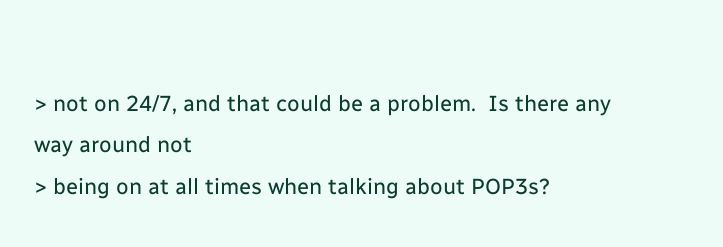> not on 24/7, and that could be a problem.  Is there any way around not
> being on at all times when talking about POP3s?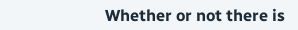Whether or not there is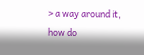> a way around it, how do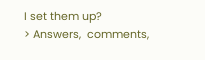I set them up?
> Answers,  comments,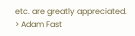etc. are greatly appreciated.
> Adam Fast